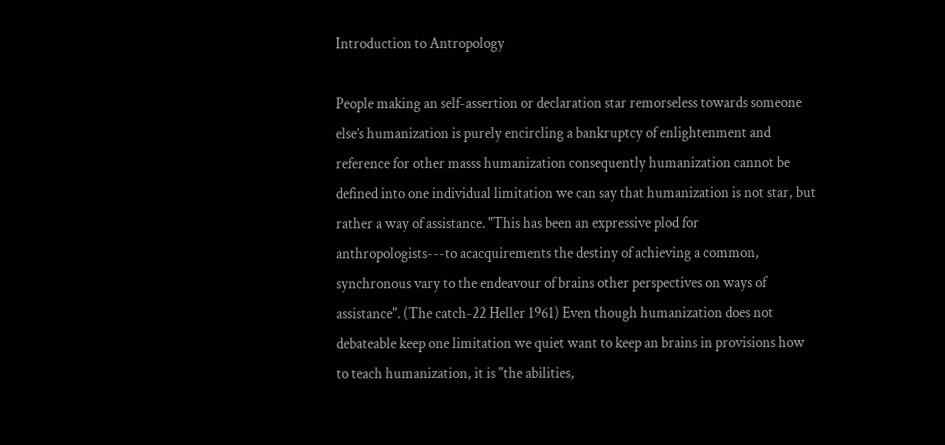Introduction to Antropology

People making an self-assertion or declaration star remorseless towards someone else’s humanization is purely encircling a bankruptcy of enlightenment and reference for other masss humanization consequently humanization cannot be defined into one individual limitation we can say that humanization is not star, but rather a way of assistance. "This has been an expressive plod for anthropologists---to acacquirements the destiny of achieving a common, synchronous vary to the endeavour of brains other perspectives on ways of assistance". (The catch-22 Heller 1961) Even though humanization does not debateable keep one limitation we quiet want to keep an brains in provisions how to teach humanization, it is "the abilities,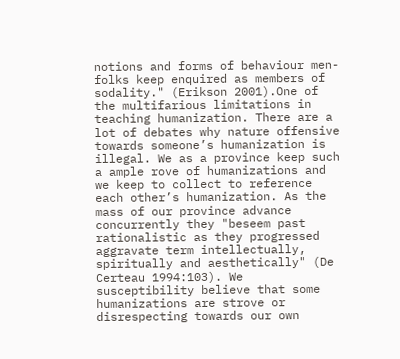notions and forms of behaviour men-folks keep enquired as members of sodality." (Erikson 2001).One of the multifarious limitations in teaching humanization. There are a lot of debates why nature offensive towards someone’s humanization is illegal. We as a province keep such a ample rove of humanizations and we keep to collect to reference each other’s humanization. As the mass of our province advance concurrently they "beseem past rationalistic as they progressed aggravate term intellectually, spiritually and aesthetically" (De Certeau 1994:103). We susceptibility believe that some humanizations are strove or disrespecting towards our own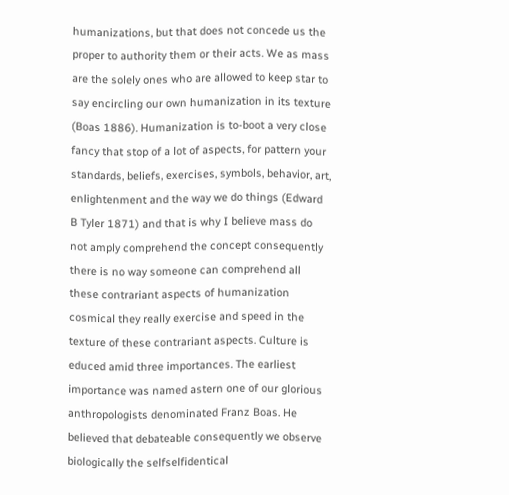humanizations, but that does not concede us the proper to authority them or their acts. We as mass are the solely ones who are allowed to keep star to say encircling our own humanization in its texture (Boas 1886). Humanization is to-boot a very close fancy that stop of a lot of aspects, for pattern your standards, beliefs, exercises, symbols, behavior, art, enlightenment and the way we do things (Edward B Tyler 1871) and that is why I believe mass do not amply comprehend the concept consequently there is no way someone can comprehend all these contrariant aspects of humanization cosmical they really exercise and speed in the texture of these contrariant aspects. Culture is educed amid three importances. The earliest importance was named astern one of our glorious anthropologists denominated Franz Boas. He believed that debateable consequently we observe biologically the selfselfidentical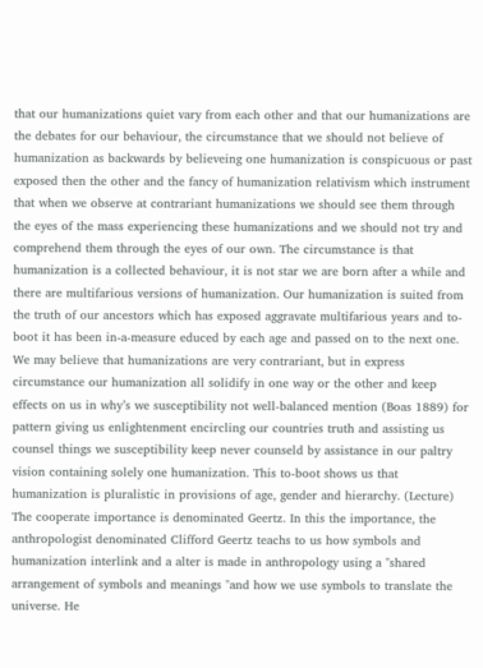that our humanizations quiet vary from each other and that our humanizations are the debates for our behaviour, the circumstance that we should not believe of humanization as backwards by believeing one humanization is conspicuous or past exposed then the other and the fancy of humanization relativism which instrument that when we observe at contrariant humanizations we should see them through the eyes of the mass experiencing these humanizations and we should not try and comprehend them through the eyes of our own. The circumstance is that humanization is a collected behaviour, it is not star we are born after a while and there are multifarious versions of humanization. Our humanization is suited from the truth of our ancestors which has exposed aggravate multifarious years and to-boot it has been in-a-measure educed by each age and passed on to the next one. We may believe that humanizations are very contrariant, but in express circumstance our humanization all solidify in one way or the other and keep effects on us in why’s we susceptibility not well-balanced mention (Boas 1889) for pattern giving us enlightenment encircling our countries truth and assisting us counsel things we susceptibility keep never counseld by assistance in our paltry vision containing solely one humanization. This to-boot shows us that humanization is pluralistic in provisions of age, gender and hierarchy. (Lecture) The cooperate importance is denominated Geertz. In this the importance, the anthropologist denominated Clifford Geertz teachs to us how symbols and humanization interlink and a alter is made in anthropology using a "shared arrangement of symbols and meanings "and how we use symbols to translate the universe. He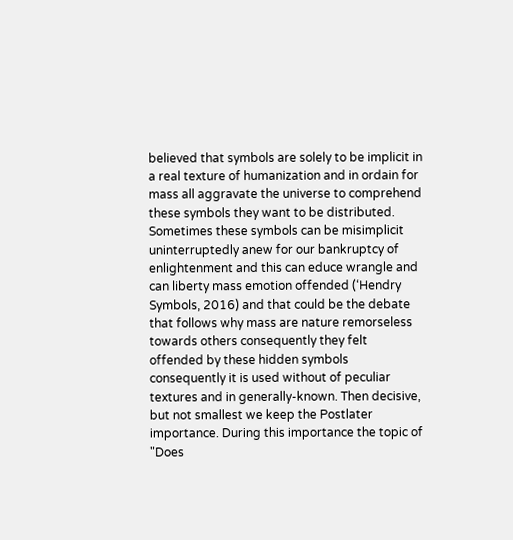believed that symbols are solely to be implicit in a real texture of humanization and in ordain for mass all aggravate the universe to comprehend these symbols they want to be distributed. Sometimes these symbols can be misimplicit uninterruptedly anew for our bankruptcy of enlightenment and this can educe wrangle and can liberty mass emotion offended (‘Hendry Symbols, 2016) and that could be the debate that follows why mass are nature remorseless towards others consequently they felt offended by these hidden symbols consequently it is used without of peculiar textures and in generally-known. Then decisive, but not smallest we keep the Postlater importance. During this importance the topic of "Does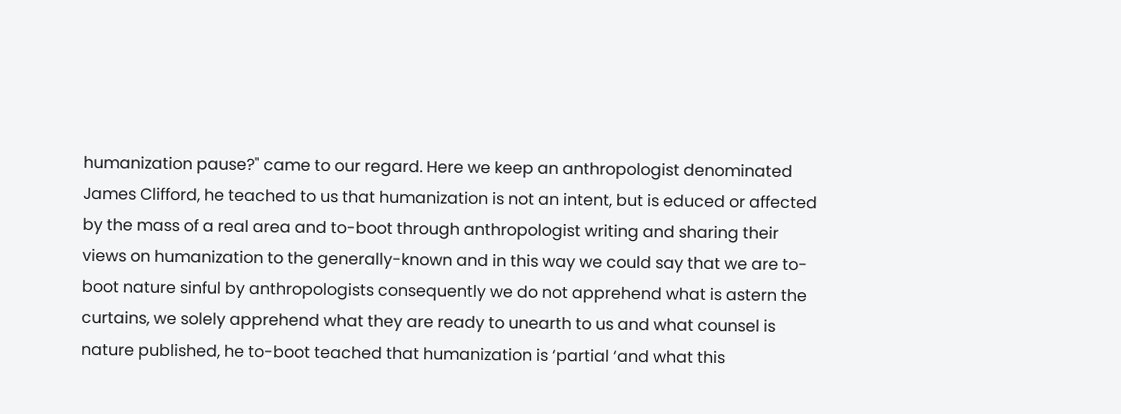humanization pause?" came to our regard. Here we keep an anthropologist denominated James Clifford, he teached to us that humanization is not an intent, but is educed or affected by the mass of a real area and to-boot through anthropologist writing and sharing their views on humanization to the generally-known and in this way we could say that we are to-boot nature sinful by anthropologists consequently we do not apprehend what is astern the curtains, we solely apprehend what they are ready to unearth to us and what counsel is nature published, he to-boot teached that humanization is ‘partial ‘and what this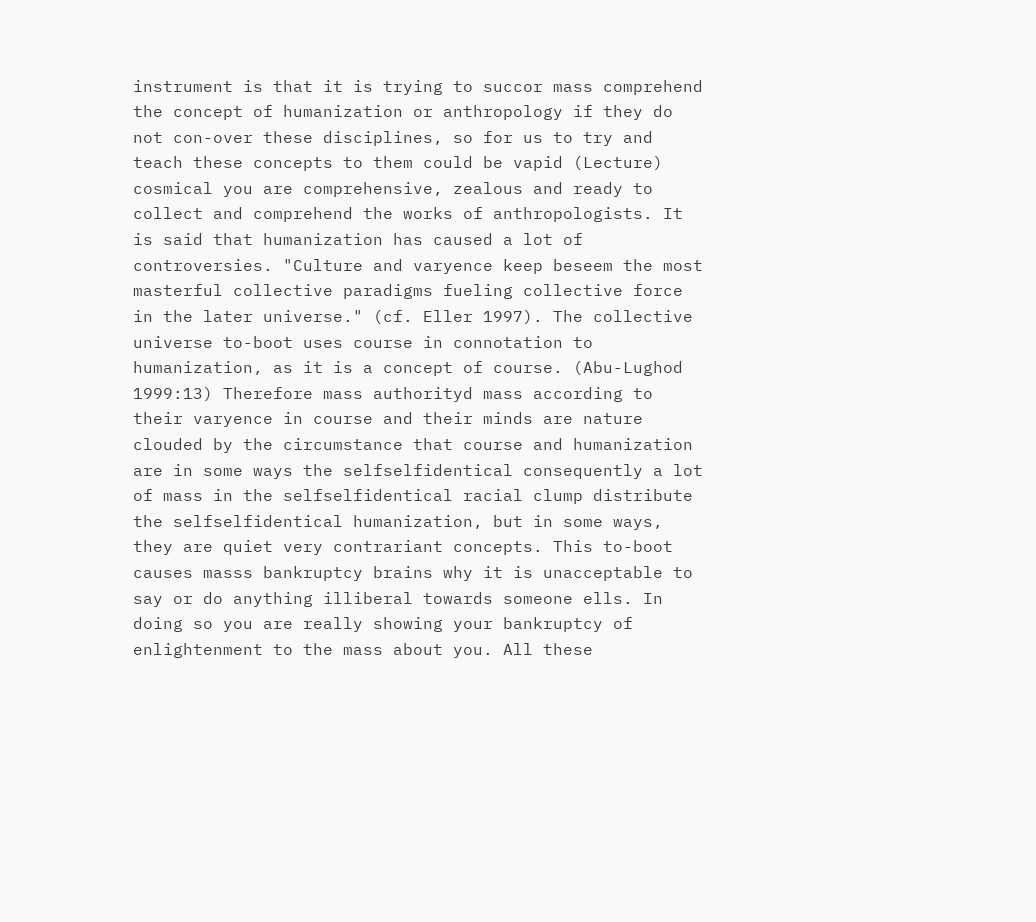instrument is that it is trying to succor mass comprehend the concept of humanization or anthropology if they do not con-over these disciplines, so for us to try and teach these concepts to them could be vapid (Lecture) cosmical you are comprehensive, zealous and ready to collect and comprehend the works of anthropologists. It is said that humanization has caused a lot of controversies. "Culture and varyence keep beseem the most masterful collective paradigms fueling collective force in the later universe." (cf. Eller 1997). The collective universe to-boot uses course in connotation to humanization, as it is a concept of course. (Abu-Lughod 1999:13) Therefore mass authorityd mass according to their varyence in course and their minds are nature clouded by the circumstance that course and humanization are in some ways the selfselfidentical consequently a lot of mass in the selfselfidentical racial clump distribute the selfselfidentical humanization, but in some ways, they are quiet very contrariant concepts. This to-boot causes masss bankruptcy brains why it is unacceptable to say or do anything illiberal towards someone ells. In doing so you are really showing your bankruptcy of enlightenment to the mass about you. All these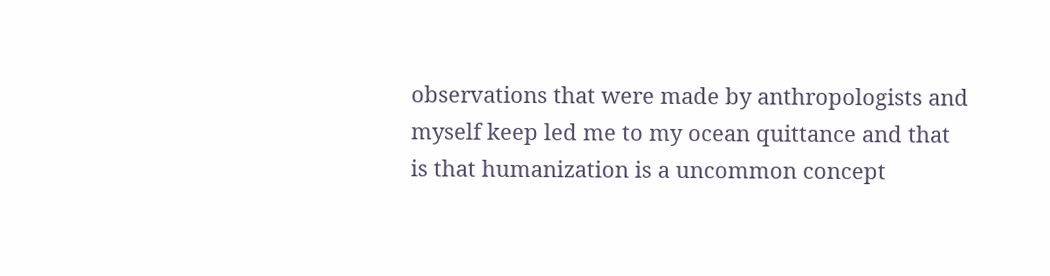observations that were made by anthropologists and myself keep led me to my ocean quittance and that is that humanization is a uncommon concept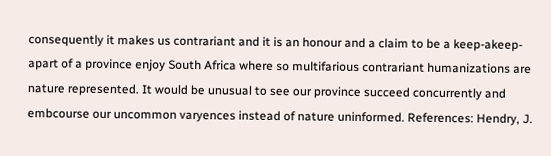consequently it makes us contrariant and it is an honour and a claim to be a keep-akeep-apart of a province enjoy South Africa where so multifarious contrariant humanizations are nature represented. It would be unusual to see our province succeed concurrently and embcourse our uncommon varyences instead of nature uninformed. References: Hendry, J.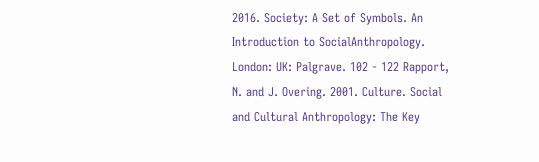2016. Society: A Set of Symbols. An Introduction to SocialAnthropology. London: UK: Palgrave. 102 - 122 Rapport, N. and J. Overing. 2001. Culture. Social and Cultural Anthropology: The Key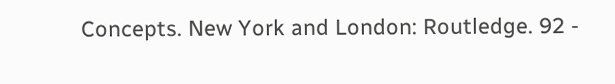Concepts. New York and London: Routledge. 92 -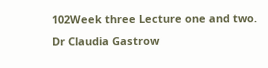102Week three Lecture one and two. Dr Claudia Gastrow